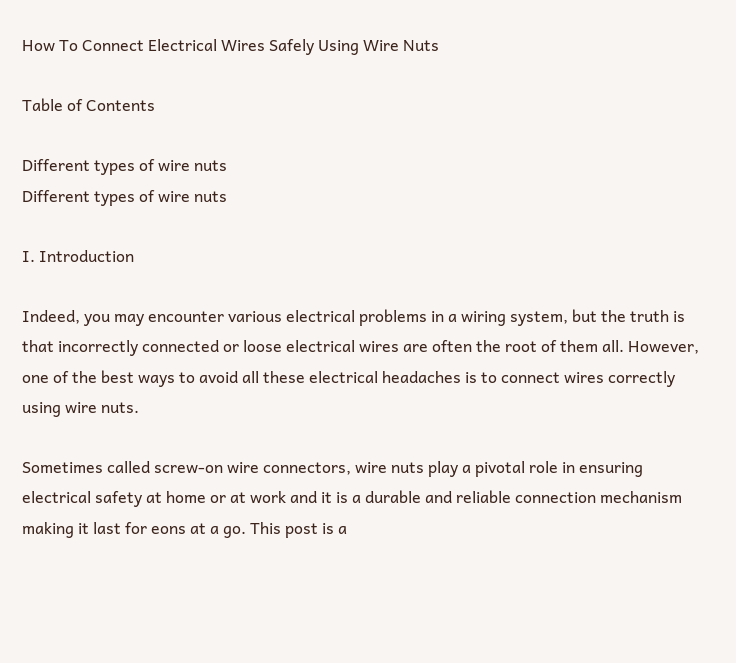How To Connect Electrical Wires Safely Using Wire Nuts

Table of Contents

Different types of wire nuts
Different types of wire nuts

I. Introduction

Indeed, you may encounter various electrical problems in a wiring system, but the truth is that incorrectly connected or loose electrical wires are often the root of them all. However, one of the best ways to avoid all these electrical headaches is to connect wires correctly using wire nuts.

Sometimes called screw-on wire connectors, wire nuts play a pivotal role in ensuring electrical safety at home or at work and it is a durable and reliable connection mechanism making it last for eons at a go. This post is a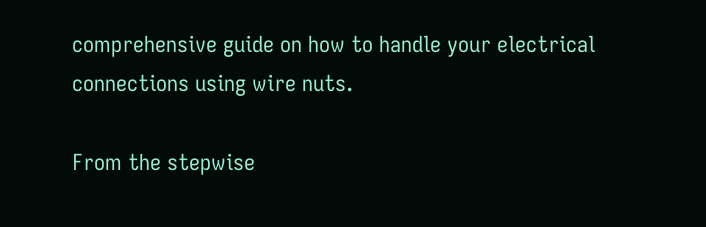comprehensive guide on how to handle your electrical connections using wire nuts.

From the stepwise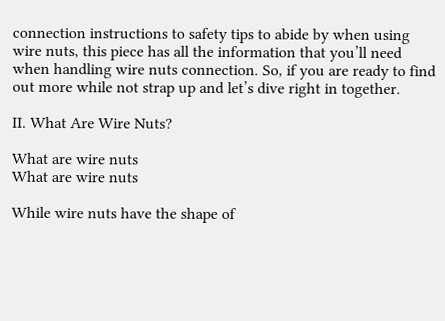connection instructions to safety tips to abide by when using wire nuts, this piece has all the information that you’ll need when handling wire nuts connection. So, if you are ready to find out more while not strap up and let’s dive right in together.

II. What Are Wire Nuts?

What are wire nuts
What are wire nuts

While wire nuts have the shape of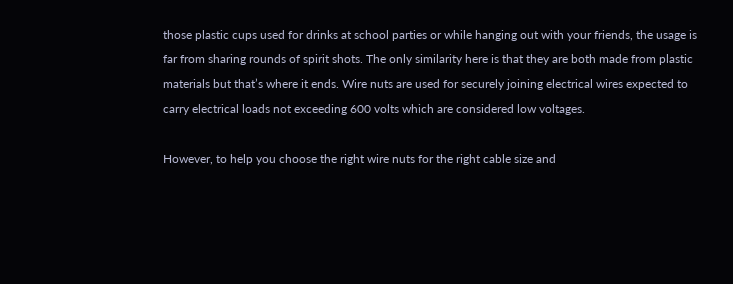those plastic cups used for drinks at school parties or while hanging out with your friends, the usage is far from sharing rounds of spirit shots. The only similarity here is that they are both made from plastic materials but that’s where it ends. Wire nuts are used for securely joining electrical wires expected to carry electrical loads not exceeding 600 volts which are considered low voltages.

However, to help you choose the right wire nuts for the right cable size and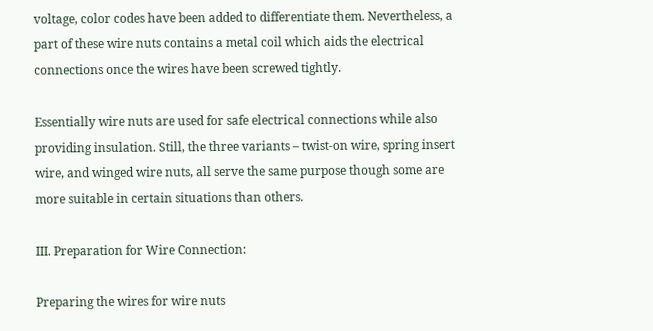voltage, color codes have been added to differentiate them. Nevertheless, a part of these wire nuts contains a metal coil which aids the electrical connections once the wires have been screwed tightly.

Essentially wire nuts are used for safe electrical connections while also providing insulation. Still, the three variants – twist-on wire, spring insert wire, and winged wire nuts, all serve the same purpose though some are more suitable in certain situations than others.

III. Preparation for Wire Connection:

Preparing the wires for wire nuts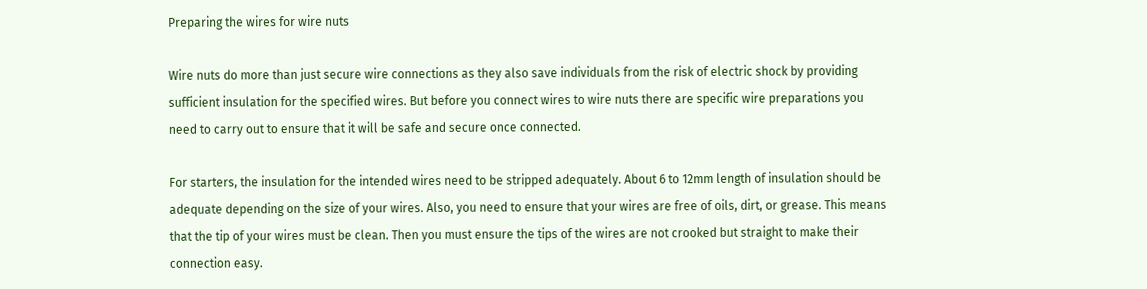Preparing the wires for wire nuts

Wire nuts do more than just secure wire connections as they also save individuals from the risk of electric shock by providing sufficient insulation for the specified wires. But before you connect wires to wire nuts there are specific wire preparations you need to carry out to ensure that it will be safe and secure once connected.

For starters, the insulation for the intended wires need to be stripped adequately. About 6 to 12mm length of insulation should be adequate depending on the size of your wires. Also, you need to ensure that your wires are free of oils, dirt, or grease. This means that the tip of your wires must be clean. Then you must ensure the tips of the wires are not crooked but straight to make their connection easy.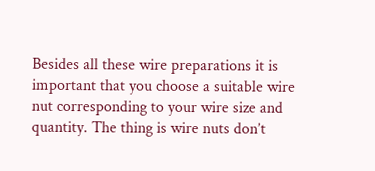Besides all these wire preparations it is important that you choose a suitable wire nut corresponding to your wire size and quantity. The thing is wire nuts don’t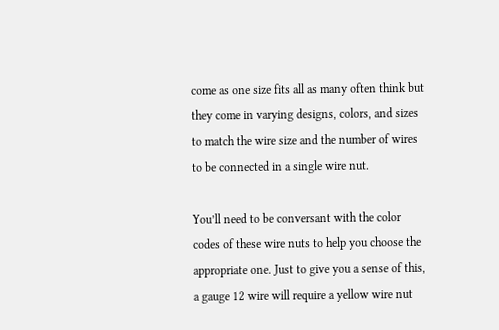come as one size fits all as many often think but they come in varying designs, colors, and sizes to match the wire size and the number of wires to be connected in a single wire nut.

You’ll need to be conversant with the color codes of these wire nuts to help you choose the appropriate one. Just to give you a sense of this, a gauge 12 wire will require a yellow wire nut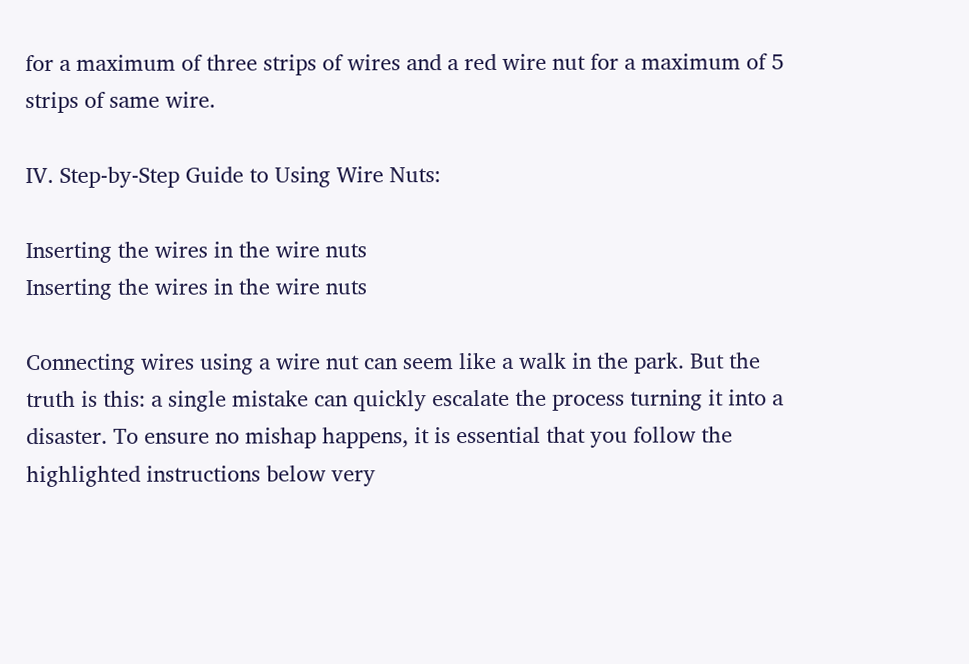for a maximum of three strips of wires and a red wire nut for a maximum of 5 strips of same wire.

IV. Step-by-Step Guide to Using Wire Nuts:

Inserting the wires in the wire nuts
Inserting the wires in the wire nuts

Connecting wires using a wire nut can seem like a walk in the park. But the truth is this: a single mistake can quickly escalate the process turning it into a disaster. To ensure no mishap happens, it is essential that you follow the highlighted instructions below very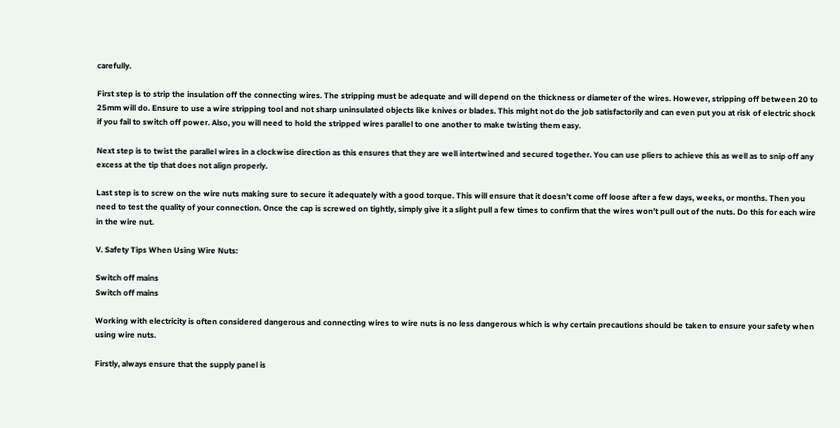carefully.

First step is to strip the insulation off the connecting wires. The stripping must be adequate and will depend on the thickness or diameter of the wires. However, stripping off between 20 to 25mm will do. Ensure to use a wire stripping tool and not sharp uninsulated objects like knives or blades. This might not do the job satisfactorily and can even put you at risk of electric shock if you fail to switch off power. Also, you will need to hold the stripped wires parallel to one another to make twisting them easy.

Next step is to twist the parallel wires in a clockwise direction as this ensures that they are well intertwined and secured together. You can use pliers to achieve this as well as to snip off any excess at the tip that does not align properly.

Last step is to screw on the wire nuts making sure to secure it adequately with a good torque. This will ensure that it doesn’t come off loose after a few days, weeks, or months. Then you need to test the quality of your connection. Once the cap is screwed on tightly, simply give it a slight pull a few times to confirm that the wires won’t pull out of the nuts. Do this for each wire in the wire nut.

V. Safety Tips When Using Wire Nuts:

Switch off mains
Switch off mains

Working with electricity is often considered dangerous and connecting wires to wire nuts is no less dangerous which is why certain precautions should be taken to ensure your safety when using wire nuts.

Firstly, always ensure that the supply panel is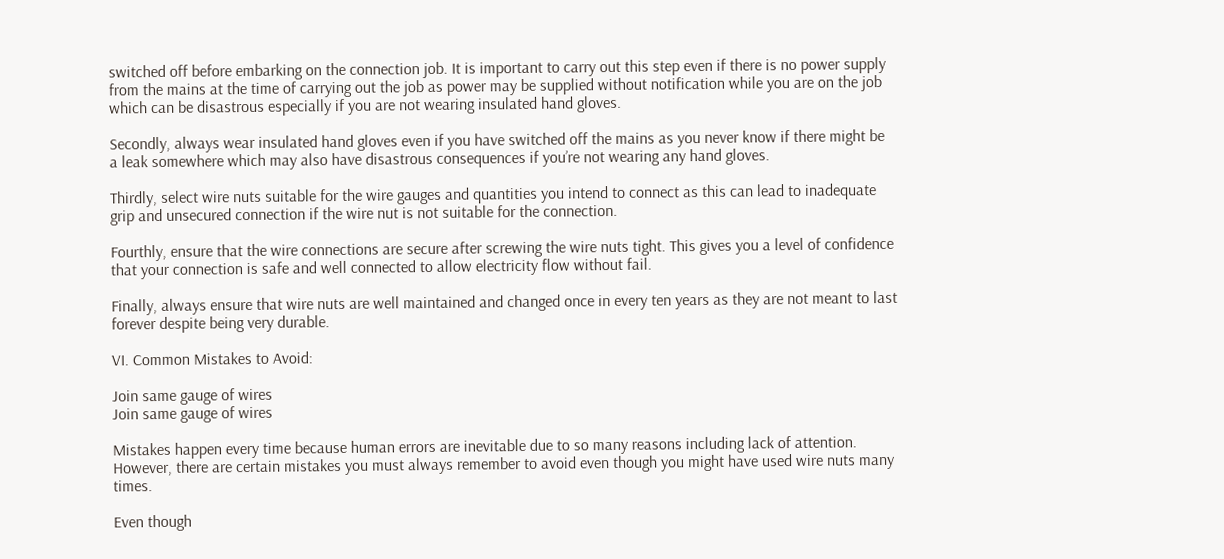switched off before embarking on the connection job. It is important to carry out this step even if there is no power supply from the mains at the time of carrying out the job as power may be supplied without notification while you are on the job which can be disastrous especially if you are not wearing insulated hand gloves.

Secondly, always wear insulated hand gloves even if you have switched off the mains as you never know if there might be a leak somewhere which may also have disastrous consequences if you’re not wearing any hand gloves.

Thirdly, select wire nuts suitable for the wire gauges and quantities you intend to connect as this can lead to inadequate grip and unsecured connection if the wire nut is not suitable for the connection.

Fourthly, ensure that the wire connections are secure after screwing the wire nuts tight. This gives you a level of confidence that your connection is safe and well connected to allow electricity flow without fail.

Finally, always ensure that wire nuts are well maintained and changed once in every ten years as they are not meant to last forever despite being very durable.

VI. Common Mistakes to Avoid:

Join same gauge of wires
Join same gauge of wires

Mistakes happen every time because human errors are inevitable due to so many reasons including lack of attention. However, there are certain mistakes you must always remember to avoid even though you might have used wire nuts many times.

Even though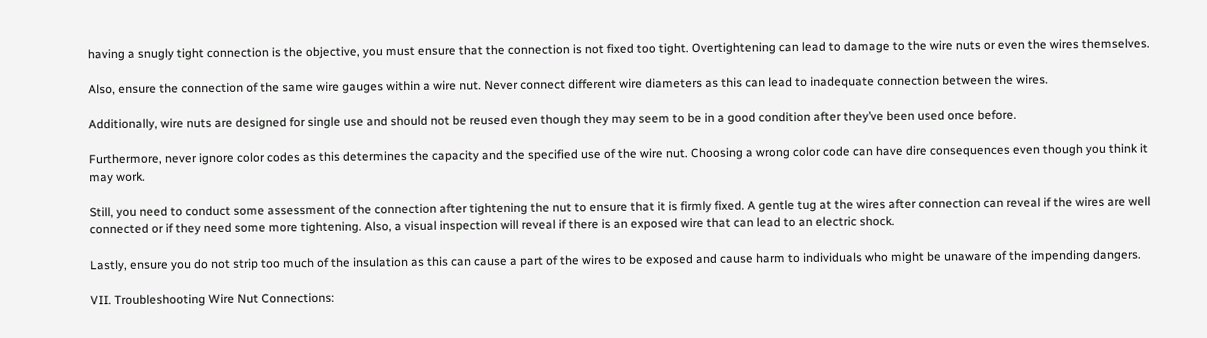having a snugly tight connection is the objective, you must ensure that the connection is not fixed too tight. Overtightening can lead to damage to the wire nuts or even the wires themselves.

Also, ensure the connection of the same wire gauges within a wire nut. Never connect different wire diameters as this can lead to inadequate connection between the wires.

Additionally, wire nuts are designed for single use and should not be reused even though they may seem to be in a good condition after they’ve been used once before.

Furthermore, never ignore color codes as this determines the capacity and the specified use of the wire nut. Choosing a wrong color code can have dire consequences even though you think it may work.

Still, you need to conduct some assessment of the connection after tightening the nut to ensure that it is firmly fixed. A gentle tug at the wires after connection can reveal if the wires are well connected or if they need some more tightening. Also, a visual inspection will reveal if there is an exposed wire that can lead to an electric shock.

Lastly, ensure you do not strip too much of the insulation as this can cause a part of the wires to be exposed and cause harm to individuals who might be unaware of the impending dangers.

VII. Troubleshooting Wire Nut Connections: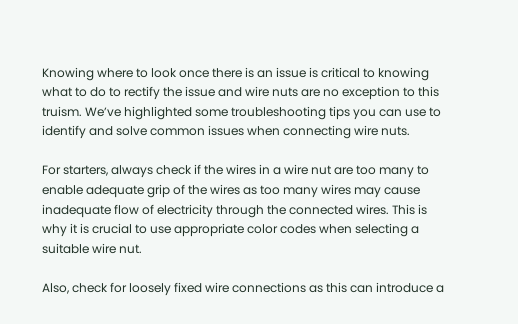Knowing where to look once there is an issue is critical to knowing what to do to rectify the issue and wire nuts are no exception to this truism. We’ve highlighted some troubleshooting tips you can use to identify and solve common issues when connecting wire nuts.

For starters, always check if the wires in a wire nut are too many to enable adequate grip of the wires as too many wires may cause inadequate flow of electricity through the connected wires. This is why it is crucial to use appropriate color codes when selecting a suitable wire nut.

Also, check for loosely fixed wire connections as this can introduce a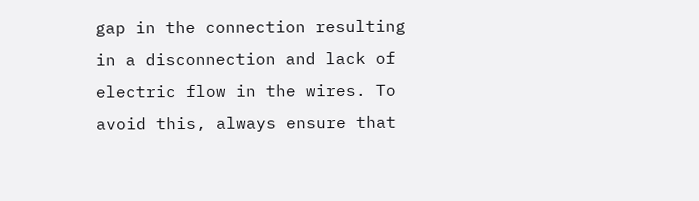gap in the connection resulting in a disconnection and lack of electric flow in the wires. To avoid this, always ensure that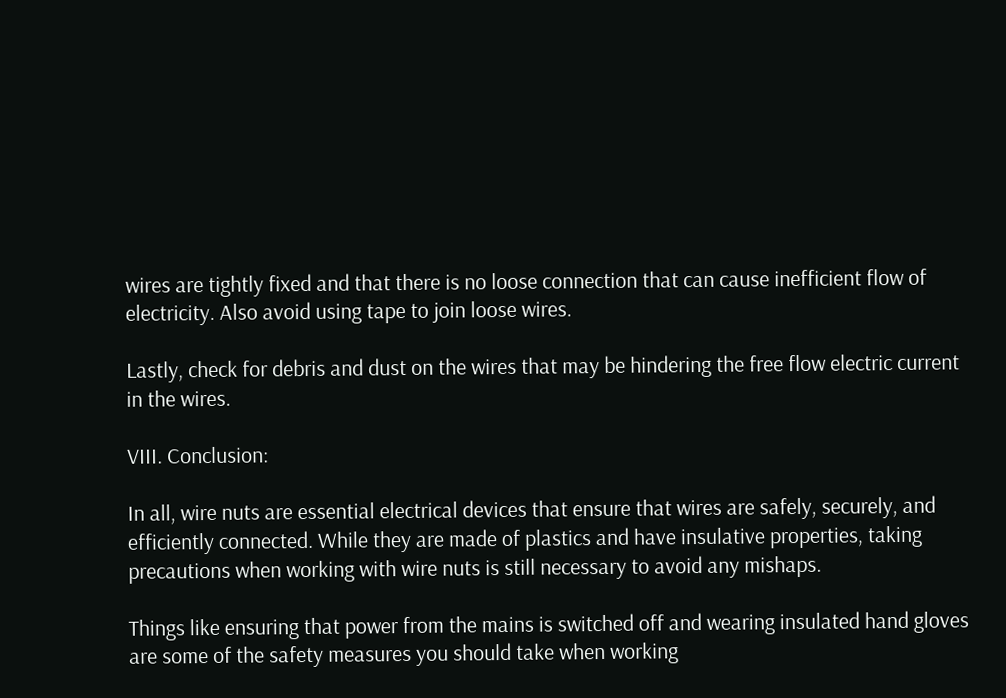wires are tightly fixed and that there is no loose connection that can cause inefficient flow of electricity. Also avoid using tape to join loose wires.

Lastly, check for debris and dust on the wires that may be hindering the free flow electric current in the wires.

VIII. Conclusion:

In all, wire nuts are essential electrical devices that ensure that wires are safely, securely, and efficiently connected. While they are made of plastics and have insulative properties, taking precautions when working with wire nuts is still necessary to avoid any mishaps.

Things like ensuring that power from the mains is switched off and wearing insulated hand gloves are some of the safety measures you should take when working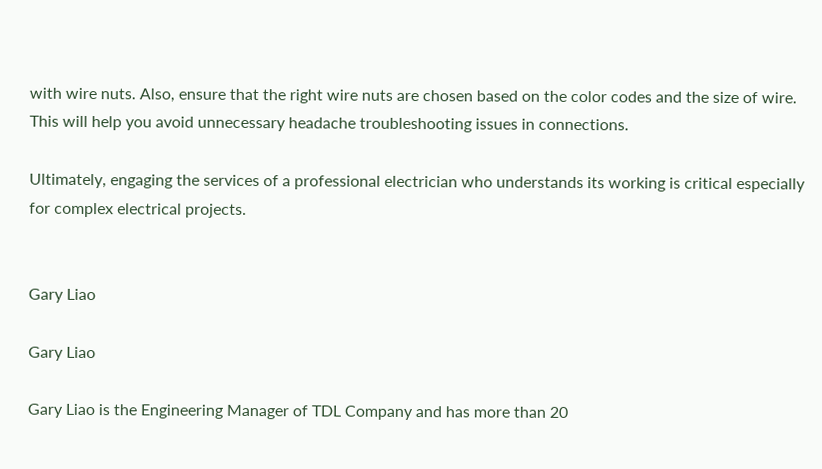with wire nuts. Also, ensure that the right wire nuts are chosen based on the color codes and the size of wire. This will help you avoid unnecessary headache troubleshooting issues in connections.

Ultimately, engaging the services of a professional electrician who understands its working is critical especially for complex electrical projects.


Gary Liao

Gary Liao

Gary Liao is the Engineering Manager of TDL Company and has more than 20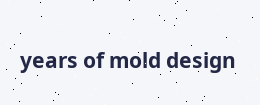years of mold design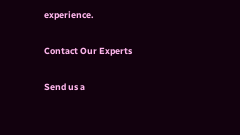experience.

Contact Our Experts

Send us a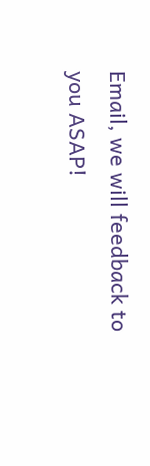Email, we will feedback to you ASAP!